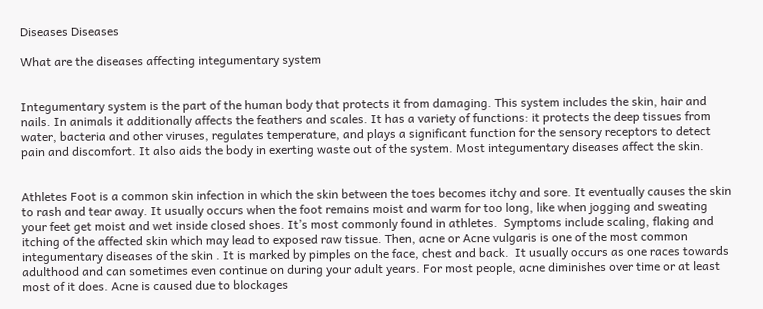Diseases Diseases

What are the diseases affecting integumentary system


Integumentary system is the part of the human body that protects it from damaging. This system includes the skin, hair and nails. In animals it additionally affects the feathers and scales. It has a variety of functions: it protects the deep tissues from water, bacteria and other viruses, regulates temperature, and plays a significant function for the sensory receptors to detect pain and discomfort. It also aids the body in exerting waste out of the system. Most integumentary diseases affect the skin.


Athletes Foot is a common skin infection in which the skin between the toes becomes itchy and sore. It eventually causes the skin to rash and tear away. It usually occurs when the foot remains moist and warm for too long, like when jogging and sweating your feet get moist and wet inside closed shoes. It’s most commonly found in athletes.  Symptoms include scaling, flaking and itching of the affected skin which may lead to exposed raw tissue. Then, acne or Acne vulgaris is one of the most common integumentary diseases of the skin . It is marked by pimples on the face, chest and back.  It usually occurs as one races towards adulthood and can sometimes even continue on during your adult years. For most people, acne diminishes over time or at least most of it does. Acne is caused due to blockages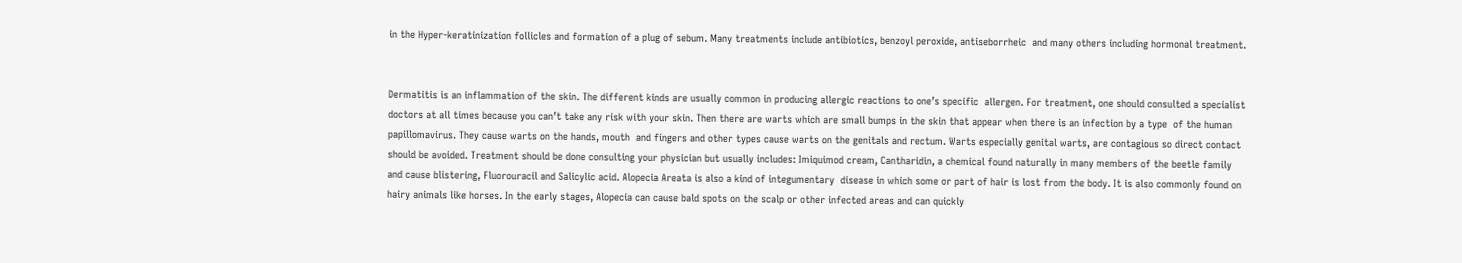in the Hyper-keratinization follicles and formation of a plug of sebum. Many treatments include antibiotics, benzoyl peroxide, antiseborrheic  and many others including hormonal treatment.


Dermatitis is an inflammation of the skin. The different kinds are usually common in producing allergic reactions to one’s specific  allergen. For treatment, one should consulted a specialist doctors at all times because you can’t take any risk with your skin. Then there are warts which are small bumps in the skin that appear when there is an infection by a type  of the human papillomavirus. They cause warts on the hands, mouth  and fingers and other types cause warts on the genitals and rectum. Warts especially genital warts, are contagious so direct contact should be avoided. Treatment should be done consulting your physician but usually includes: Imiquimod cream, Cantharidin, a chemical found naturally in many members of the beetle family and cause blistering, Fluorouracil and Salicylic acid. Alopecia Areata is also a kind of integumentary  disease in which some or part of hair is lost from the body. It is also commonly found on hairy animals like horses. In the early stages, Alopecia can cause bald spots on the scalp or other infected areas and can quickly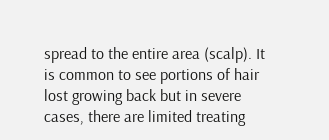spread to the entire area (scalp). It is common to see portions of hair lost growing back but in severe cases, there are limited treating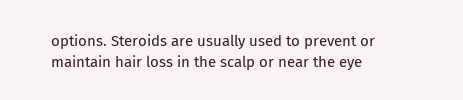options. Steroids are usually used to prevent or maintain hair loss in the scalp or near the eye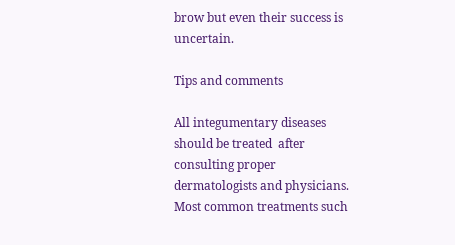brow but even their success is uncertain.

Tips and comments

All integumentary diseases should be treated  after consulting proper dermatologists and physicians. Most common treatments such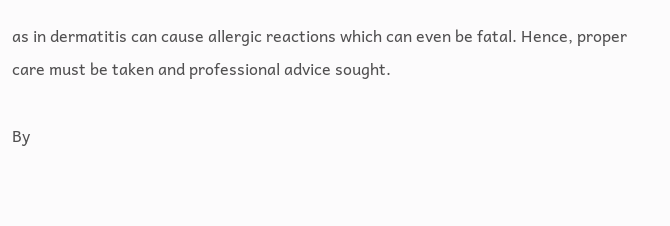as in dermatitis can cause allergic reactions which can even be fatal. Hence, proper care must be taken and professional advice sought.

By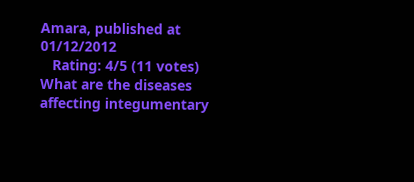Amara, published at 01/12/2012
   Rating: 4/5 (11 votes)
What are the diseases affecting integumentary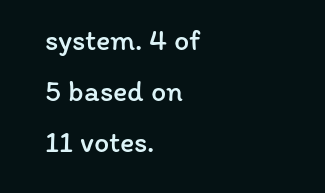system. 4 of 5 based on 11 votes.